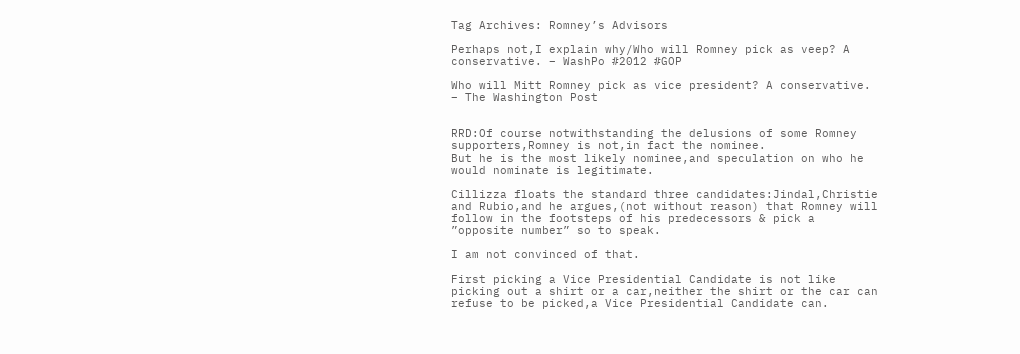Tag Archives: Romney’s Advisors

Perhaps not,I explain why/Who will Romney pick as veep? A conservative. – WashPo #2012 #GOP

Who will Mitt Romney pick as vice president? A conservative. – The Washington Post


RRD:Of course notwithstanding the delusions of some Romney supporters,Romney is not,in fact the nominee.
But he is the most likely nominee,and speculation on who he would nominate is legitimate.

Cillizza floats the standard three candidates:Jindal,Christie and Rubio,and he argues,(not without reason) that Romney will follow in the footsteps of his predecessors & pick a ”opposite number” so to speak.

I am not convinced of that.

First picking a Vice Presidential Candidate is not like picking out a shirt or a car,neither the shirt or the car can refuse to be picked,a Vice Presidential Candidate can.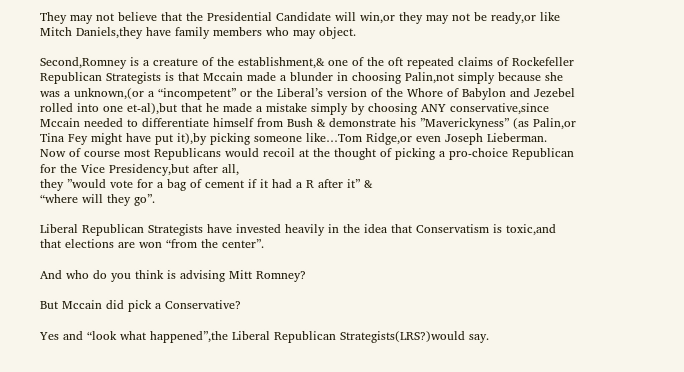They may not believe that the Presidential Candidate will win,or they may not be ready,or like Mitch Daniels,they have family members who may object.

Second,Romney is a creature of the establishment,& one of the oft repeated claims of Rockefeller Republican Strategists is that Mccain made a blunder in choosing Palin,not simply because she was a unknown,(or a “incompetent” or the Liberal’s version of the Whore of Babylon and Jezebel rolled into one et-al),but that he made a mistake simply by choosing ANY conservative,since Mccain needed to differentiate himself from Bush & demonstrate his ”Maverickyness” (as Palin,or Tina Fey might have put it),by picking someone like…Tom Ridge,or even Joseph Lieberman.
Now of course most Republicans would recoil at the thought of picking a pro-choice Republican for the Vice Presidency,but after all,
they ”would vote for a bag of cement if it had a R after it” &
“where will they go”.

Liberal Republican Strategists have invested heavily in the idea that Conservatism is toxic,and that elections are won “from the center”.

And who do you think is advising Mitt Romney?

But Mccain did pick a Conservative?

Yes and “look what happened”,the Liberal Republican Strategists(LRS?)would say.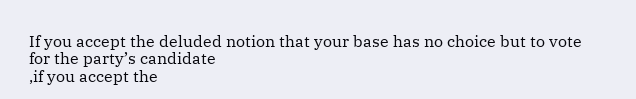If you accept the deluded notion that your base has no choice but to vote for the party’s candidate
,if you accept the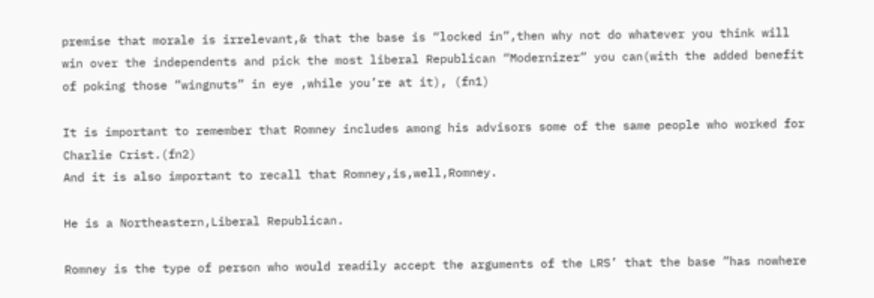premise that morale is irrelevant,& that the base is “locked in”,then why not do whatever you think will win over the independents and pick the most liberal Republican “Modernizer” you can(with the added benefit of poking those ”wingnuts” in eye ,while you’re at it), (fn1)

It is important to remember that Romney includes among his advisors some of the same people who worked for Charlie Crist.(fn2)
And it is also important to recall that Romney,is,well,Romney.

He is a Northeastern,Liberal Republican.

Romney is the type of person who would readily accept the arguments of the LRS’ that the base ”has nowhere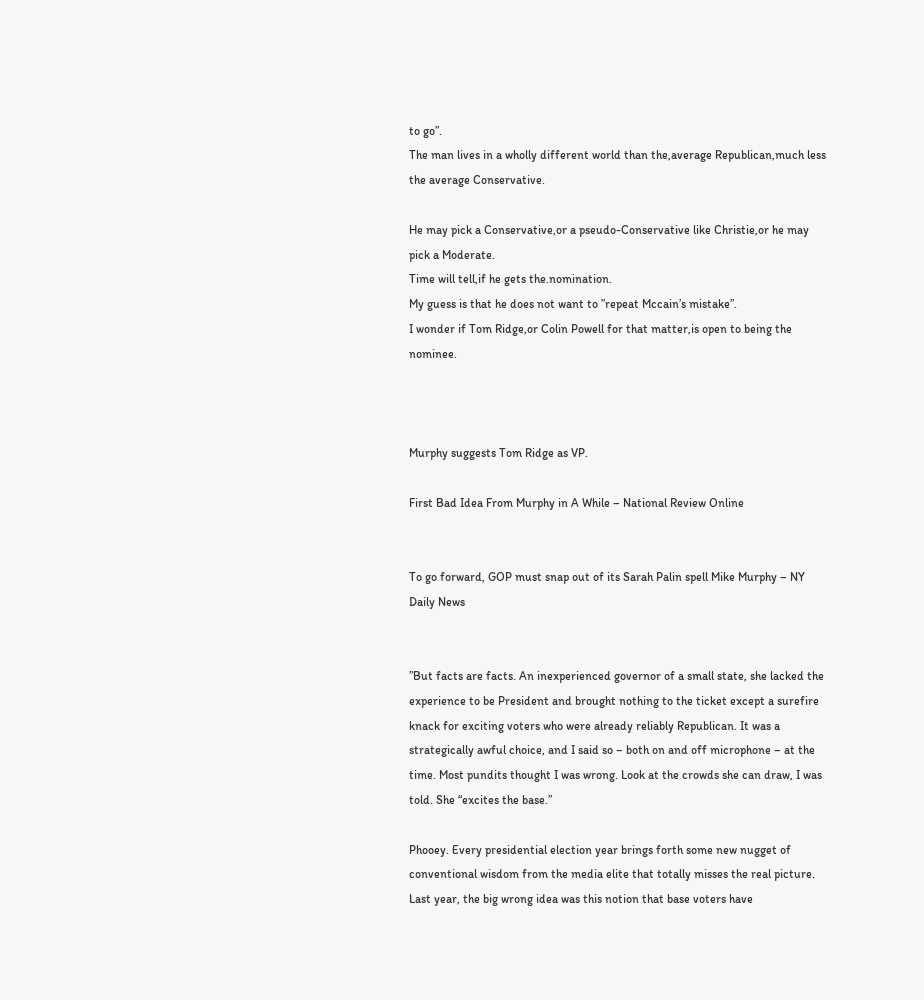to go”.
The man lives in a wholly different world than the,average Republican,much less the average Conservative.

He may pick a Conservative,or a pseudo-Conservative like Christie,or he may pick a Moderate.
Time will tell,if he gets the.nomination.
My guess is that he does not want to ”repeat Mccain’s mistake”.
I wonder if Tom Ridge,or Colin Powell for that matter,is open to being the nominee.



Murphy suggests Tom Ridge as VP.

First Bad Idea From Murphy in A While – National Review Online


To go forward, GOP must snap out of its Sarah Palin spell Mike Murphy – NY Daily News


”But facts are facts. An inexperienced governor of a small state, she lacked the experience to be President and brought nothing to the ticket except a surefire knack for exciting voters who were already reliably Republican. It was a strategically awful choice, and I said so – both on and off microphone – at the time. Most pundits thought I was wrong. Look at the crowds she can draw, I was told. She “excites the base.”

Phooey. Every presidential election year brings forth some new nugget of conventional wisdom from the media elite that totally misses the real picture. Last year, the big wrong idea was this notion that base voters have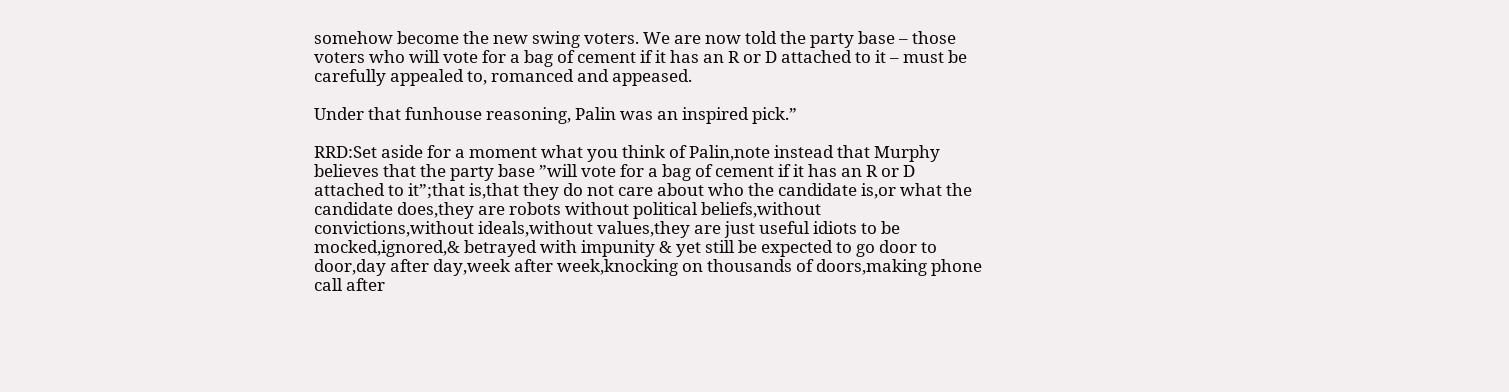somehow become the new swing voters. We are now told the party base – those voters who will vote for a bag of cement if it has an R or D attached to it – must be carefully appealed to, romanced and appeased.

Under that funhouse reasoning, Palin was an inspired pick.”

RRD:Set aside for a moment what you think of Palin,note instead that Murphy believes that the party base ”will vote for a bag of cement if it has an R or D attached to it”;that is,that they do not care about who the candidate is,or what the candidate does,they are robots without political beliefs,without convictions,without ideals,without values,they are just useful idiots to be mocked,ignored,& betrayed with impunity & yet still be expected to go door to door,day after day,week after week,knocking on thousands of doors,making phone call after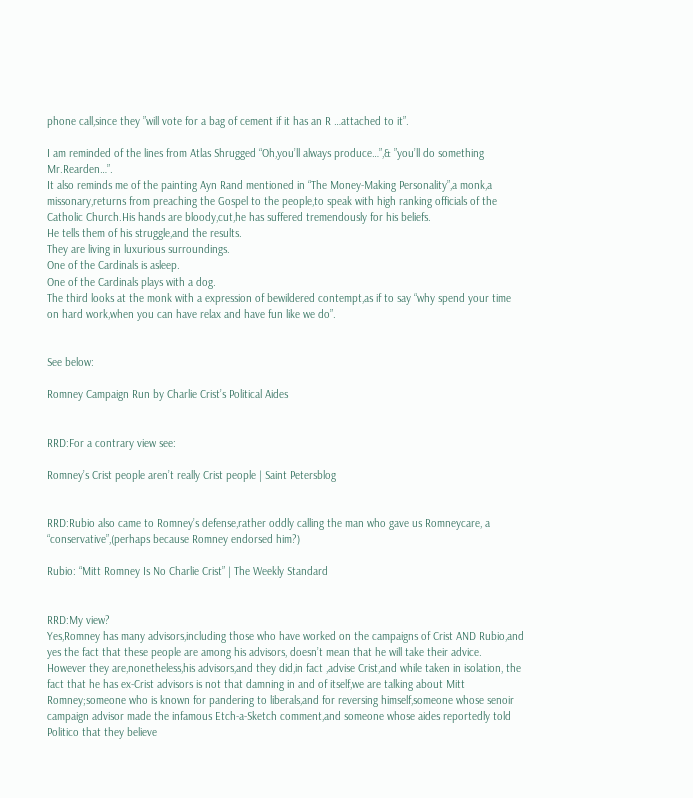phone call,since they ”will vote for a bag of cement if it has an R …attached to it”.

I am reminded of the lines from Atlas Shrugged “Oh,you’ll always produce…”,& ”you’ll do something Mr.Rearden…”.
It also reminds me of the painting Ayn Rand mentioned in “The Money-Making Personality”,a monk,a missonary,returns from preaching the Gospel to the people,to speak with high ranking officials of the Catholic Church.His hands are bloody,cut,he has suffered tremendously for his beliefs.
He tells them of his struggle,and the results.
They are living in luxurious surroundings.
One of the Cardinals is asleep.
One of the Cardinals plays with a dog.
The third looks at the monk with a expression of bewildered contempt,as if to say “why spend your time on hard work,when you can have relax and have fun like we do”.


See below:

Romney Campaign Run by Charlie Crist’s Political Aides


RRD:For a contrary view see:

Romney’s Crist people aren’t really Crist people | Saint Petersblog


RRD:Rubio also came to Romney’s defense,rather oddly calling the man who gave us Romneycare, a “conservative”,(perhaps because Romney endorsed him?)

Rubio: “Mitt Romney Is No Charlie Crist” | The Weekly Standard


RRD:My view?
Yes,Romney has many advisors,including those who have worked on the campaigns of Crist AND Rubio,and yes the fact that these people are among his advisors, doesn’t mean that he will take their advice.
However they are,nonetheless,his advisors,and they did,in fact ,advise Crist,and while taken in isolation, the fact that he has ex-Crist advisors is not that damning in and of itself,we are talking about Mitt Romney;someone who is known for pandering to liberals,and for reversing himself,someone whose senoir campaign advisor made the infamous Etch-a-Sketch comment,and someone whose aides reportedly told Politico that they believe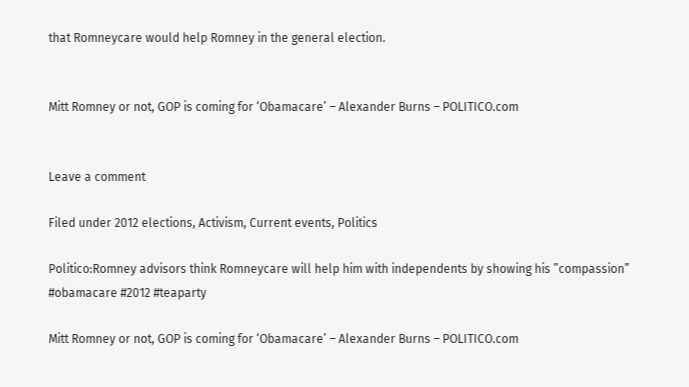that Romneycare would help Romney in the general election.


Mitt Romney or not, GOP is coming for ‘Obamacare’ – Alexander Burns – POLITICO.com


Leave a comment

Filed under 2012 elections, Activism, Current events, Politics

Politico:Romney advisors think Romneycare will help him with independents by showing his ”compassion” #obamacare #2012 #teaparty

Mitt Romney or not, GOP is coming for ‘Obamacare’ – Alexander Burns – POLITICO.com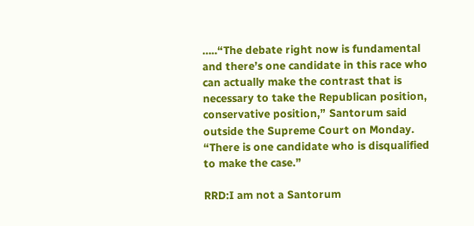…..“The debate right now is fundamental and there’s one candidate in this race who can actually make the contrast that is necessary to take the Republican position, conservative position,” Santorum said outside the Supreme Court on Monday. “There is one candidate who is disqualified to make the case.”

RRD:I am not a Santorum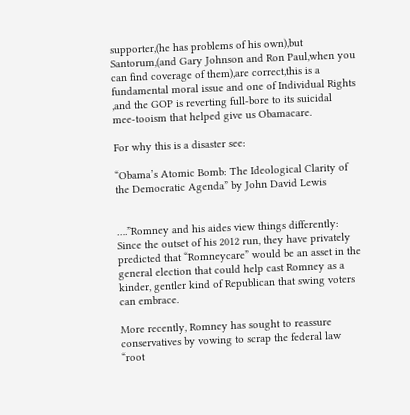supporter,(he has problems of his own),but Santorum,(and Gary Johnson and Ron Paul,when you can find coverage of them),are correct,this is a fundamental moral issue and one of Individual Rights ,and the GOP is reverting full-bore to its suicidal mee-tooism that helped give us Obamacare.

For why this is a disaster see:

“Obama’s Atomic Bomb: The Ideological Clarity of the Democratic Agenda” by John David Lewis


….”Romney and his aides view things differently: Since the outset of his 2012 run, they have privately predicted that “Romneycare” would be an asset in the general election that could help cast Romney as a kinder, gentler kind of Republican that swing voters can embrace.

More recently, Romney has sought to reassure conservatives by vowing to scrap the federal law “root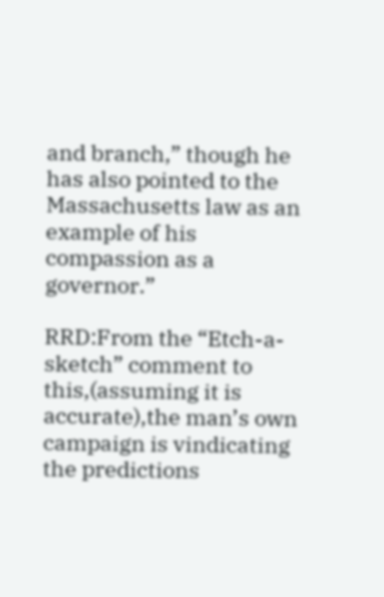and branch,” though he has also pointed to the Massachusetts law as an example of his compassion as a governor.”

RRD:From the “Etch-a-sketch” comment to this,(assuming it is accurate),the man’s own campaign is vindicating the predictions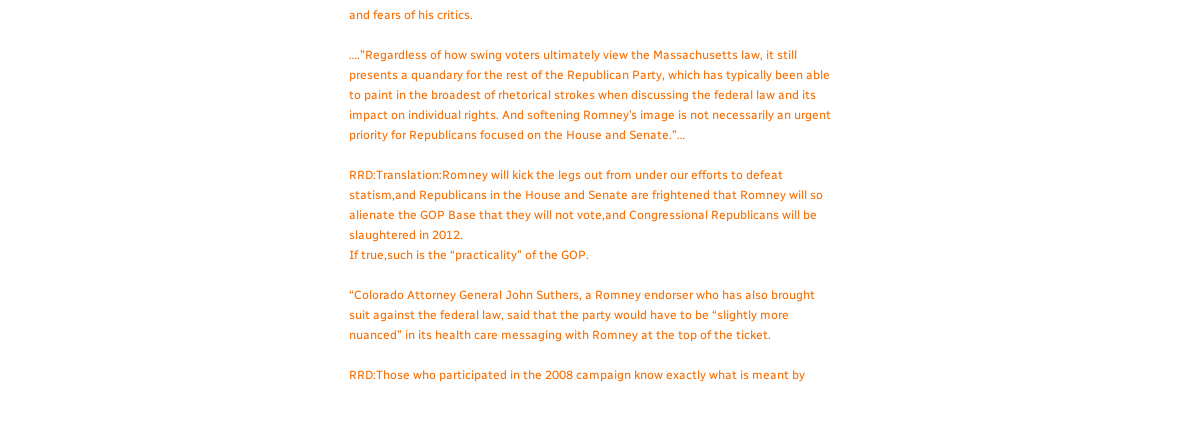and fears of his critics.

….”Regardless of how swing voters ultimately view the Massachusetts law, it still presents a quandary for the rest of the Republican Party, which has typically been able to paint in the broadest of rhetorical strokes when discussing the federal law and its impact on individual rights. And softening Romney’s image is not necessarily an urgent priority for Republicans focused on the House and Senate.”…

RRD:Translation:Romney will kick the legs out from under our efforts to defeat statism,and Republicans in the House and Senate are frightened that Romney will so alienate the GOP Base that they will not vote,and Congressional Republicans will be slaughtered in 2012.
If true,such is the “practicality” of the GOP.

“Colorado Attorney General John Suthers, a Romney endorser who has also brought suit against the federal law, said that the party would have to be “slightly more nuanced” in its health care messaging with Romney at the top of the ticket.

RRD:Those who participated in the 2008 campaign know exactly what is meant by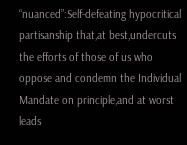“nuanced”:Self-defeating hypocritical partisanship that,at best,undercuts the efforts of those of us who oppose and condemn the Individual Mandate on principle,and at worst leads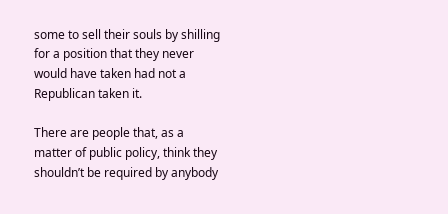some to sell their souls by shilling for a position that they never would have taken had not a Republican taken it.

There are people that, as a matter of public policy, think they shouldn’t be required by anybody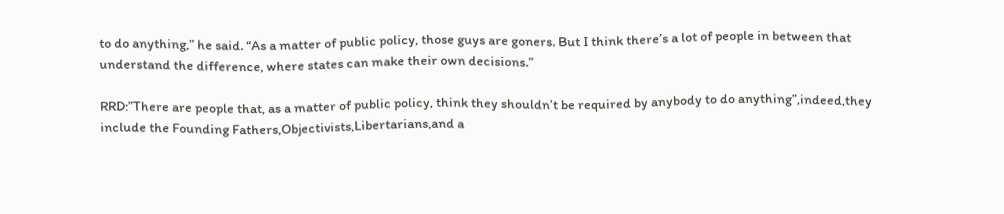to do anything,” he said. “As a matter of public policy, those guys are goners. But I think there’s a lot of people in between that understand the difference, where states can make their own decisions.”

RRD:”There are people that, as a matter of public policy, think they shouldn’t be required by anybody to do anything”,indeed,they include the Founding Fathers,Objectivists,Libertarians,and a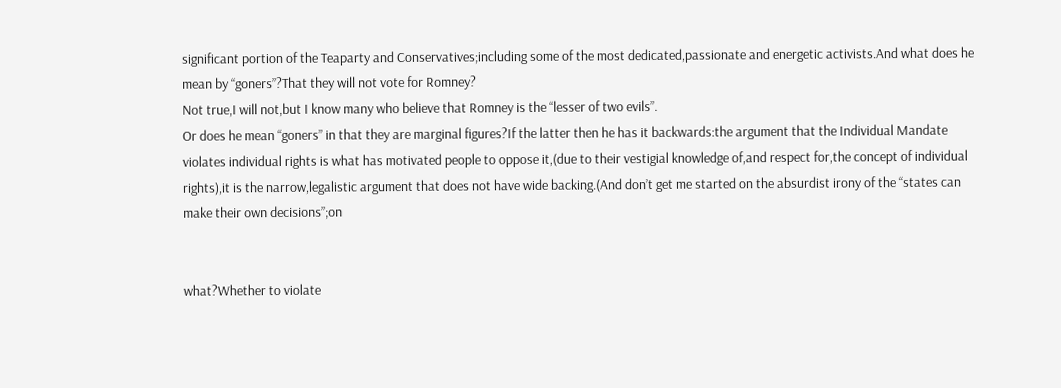significant portion of the Teaparty and Conservatives;including some of the most dedicated,passionate and energetic activists.And what does he mean by “goners”?That they will not vote for Romney?
Not true,I will not,but I know many who believe that Romney is the “lesser of two evils”.
Or does he mean “goners” in that they are marginal figures?If the latter then he has it backwards:the argument that the Individual Mandate violates individual rights is what has motivated people to oppose it,(due to their vestigial knowledge of,and respect for,the concept of individual rights),it is the narrow,legalistic argument that does not have wide backing.(And don’t get me started on the absurdist irony of the “states can make their own decisions”;on


what?Whether to violate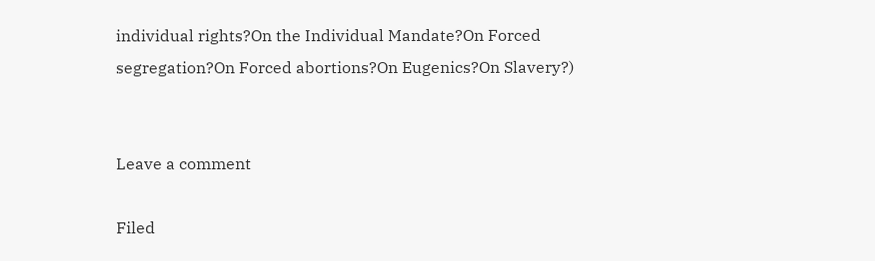individual rights?On the Individual Mandate?On Forced segregation?On Forced abortions?On Eugenics?On Slavery?)


Leave a comment

Filed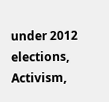under 2012 elections, Activism,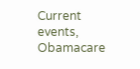Current events, Obamacare